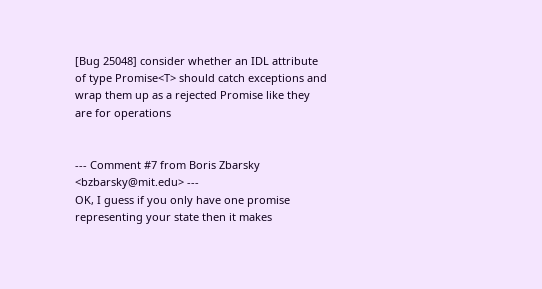[Bug 25048] consider whether an IDL attribute of type Promise<T> should catch exceptions and wrap them up as a rejected Promise like they are for operations


--- Comment #7 from Boris Zbarsky <bzbarsky@mit.edu> ---
OK, I guess if you only have one promise representing your state then it makes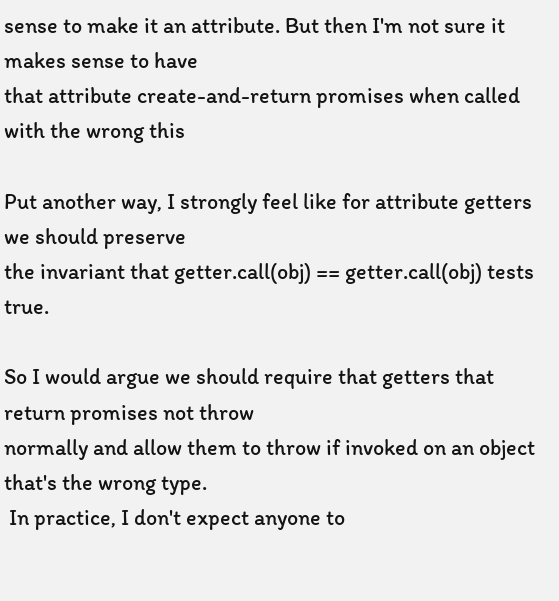sense to make it an attribute. But then I'm not sure it makes sense to have
that attribute create-and-return promises when called with the wrong this

Put another way, I strongly feel like for attribute getters we should preserve
the invariant that getter.call(obj) == getter.call(obj) tests true.

So I would argue we should require that getters that return promises not throw
normally and allow them to throw if invoked on an object that's the wrong type.
 In practice, I don't expect anyone to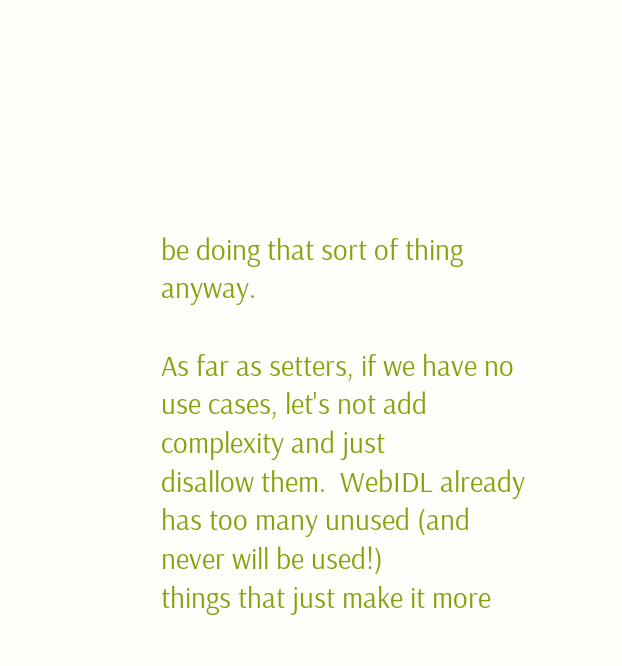be doing that sort of thing anyway.

As far as setters, if we have no use cases, let's not add complexity and just
disallow them.  WebIDL already has too many unused (and never will be used!)
things that just make it more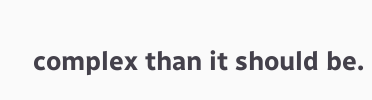complex than it should be.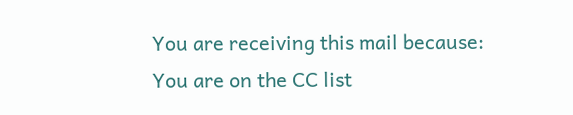You are receiving this mail because:
You are on the CC list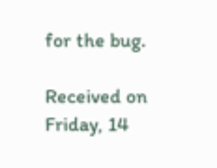for the bug.

Received on Friday, 14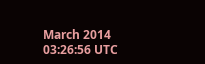March 2014 03:26:56 UTC